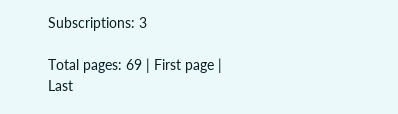Subscriptions: 3

Total pages: 69 | First page | Last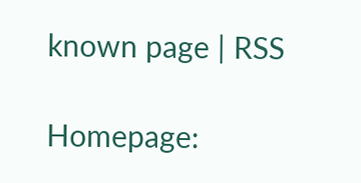known page | RSS

Homepage: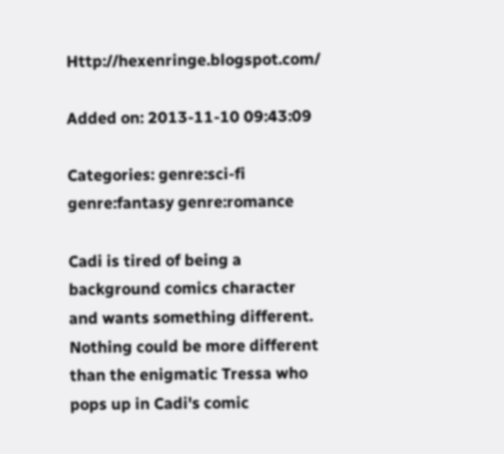Http://hexenringe.blogspot.com/

Added on: 2013-11-10 09:43:09

Categories: genre:sci-fi genre:fantasy genre:romance

Cadi is tired of being a background comics character and wants something different. Nothing could be more different than the enigmatic Tressa who pops up in Cadi's comic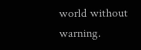world without warning.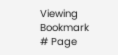Viewing Bookmark
# Page